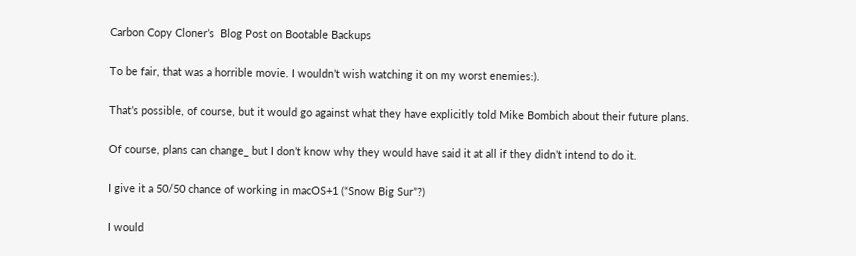Carbon Copy Cloner’s  Blog Post on Bootable Backups

To be fair, that was a horrible movie. I wouldn’t wish watching it on my worst enemies:).

That’s possible, of course, but it would go against what they have explicitly told Mike Bombich about their future plans.

Of course, plans can change_ but I don’t know why they would have said it at all if they didn’t intend to do it.

I give it a 50/50 chance of working in macOS+1 (“Snow Big Sur”?)

I would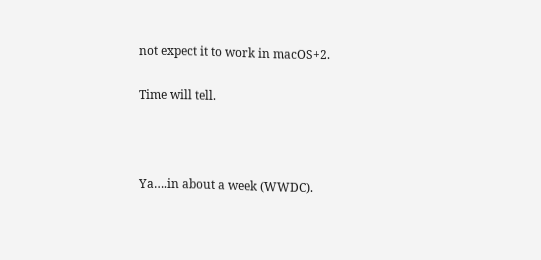not expect it to work in macOS+2.

Time will tell.



Ya….in about a week (WWDC).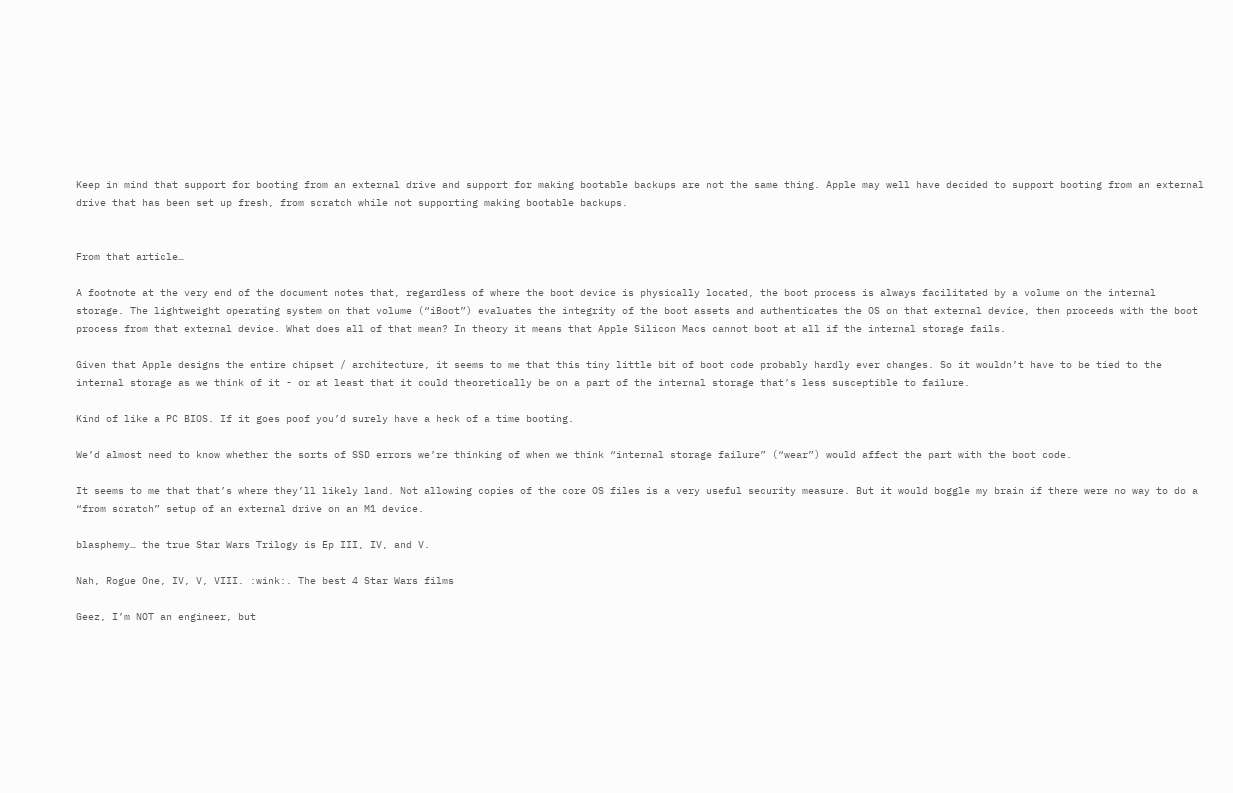Keep in mind that support for booting from an external drive and support for making bootable backups are not the same thing. Apple may well have decided to support booting from an external drive that has been set up fresh, from scratch while not supporting making bootable backups.


From that article…

A footnote at the very end of the document notes that, regardless of where the boot device is physically located, the boot process is always facilitated by a volume on the internal storage. The lightweight operating system on that volume (“iBoot”) evaluates the integrity of the boot assets and authenticates the OS on that external device, then proceeds with the boot process from that external device. What does all of that mean? In theory it means that Apple Silicon Macs cannot boot at all if the internal storage fails.

Given that Apple designs the entire chipset / architecture, it seems to me that this tiny little bit of boot code probably hardly ever changes. So it wouldn’t have to be tied to the internal storage as we think of it - or at least that it could theoretically be on a part of the internal storage that’s less susceptible to failure.

Kind of like a PC BIOS. If it goes poof you’d surely have a heck of a time booting.

We’d almost need to know whether the sorts of SSD errors we’re thinking of when we think “internal storage failure” (“wear”) would affect the part with the boot code.

It seems to me that that’s where they’ll likely land. Not allowing copies of the core OS files is a very useful security measure. But it would boggle my brain if there were no way to do a “from scratch” setup of an external drive on an M1 device.

blasphemy… the true Star Wars Trilogy is Ep III, IV, and V.

Nah, Rogue One, IV, V, VIII. :wink:. The best 4 Star Wars films

Geez, I’m NOT an engineer, but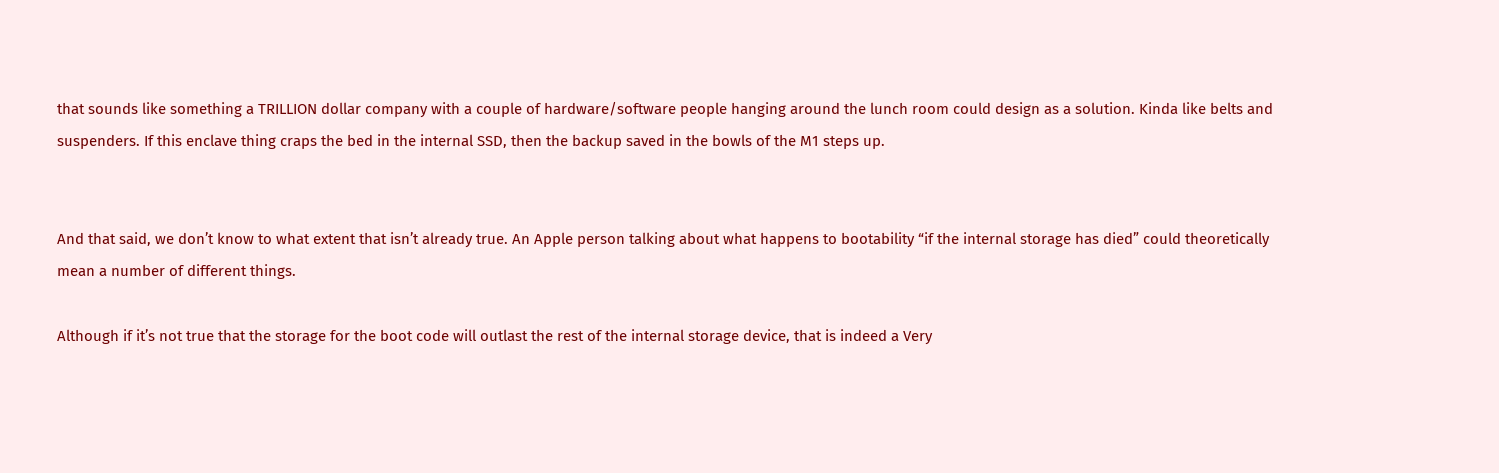that sounds like something a TRILLION dollar company with a couple of hardware/software people hanging around the lunch room could design as a solution. Kinda like belts and suspenders. If this enclave thing craps the bed in the internal SSD, then the backup saved in the bowls of the M1 steps up.


And that said, we don’t know to what extent that isn’t already true. An Apple person talking about what happens to bootability “if the internal storage has died” could theoretically mean a number of different things.

Although if it’s not true that the storage for the boot code will outlast the rest of the internal storage device, that is indeed a Very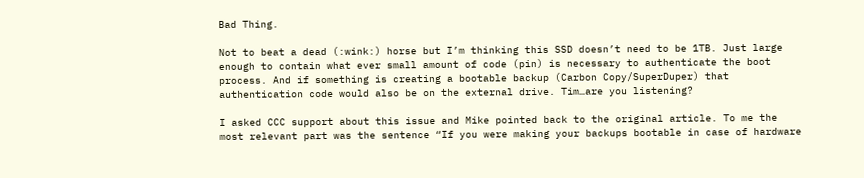Bad Thing.

Not to beat a dead (:wink:) horse but I’m thinking this SSD doesn’t need to be 1TB. Just large enough to contain what ever small amount of code (pin) is necessary to authenticate the boot process. And if something is creating a bootable backup (Carbon Copy/SuperDuper) that authentication code would also be on the external drive. Tim…are you listening?

I asked CCC support about this issue and Mike pointed back to the original article. To me the most relevant part was the sentence “If you were making your backups bootable in case of hardware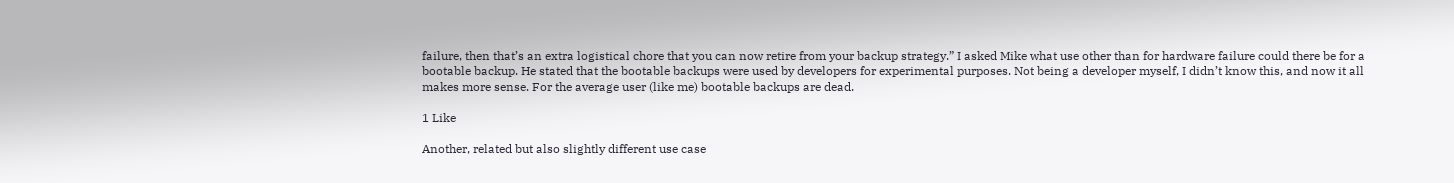failure, then that’s an extra logistical chore that you can now retire from your backup strategy.” I asked Mike what use other than for hardware failure could there be for a bootable backup. He stated that the bootable backups were used by developers for experimental purposes. Not being a developer myself, I didn’t know this, and now it all makes more sense. For the average user (like me) bootable backups are dead.

1 Like

Another, related but also slightly different use case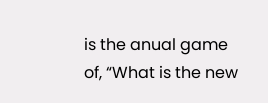is the anual game of, “What is the new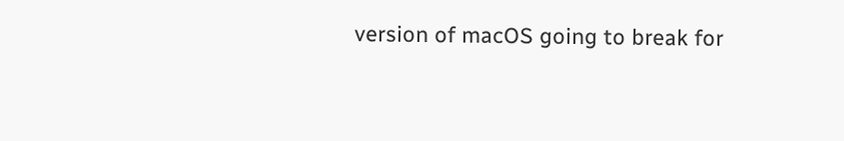version of macOS going to break for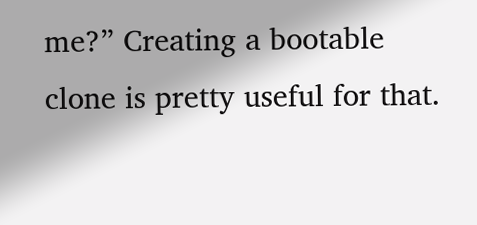me?” Creating a bootable clone is pretty useful for that.